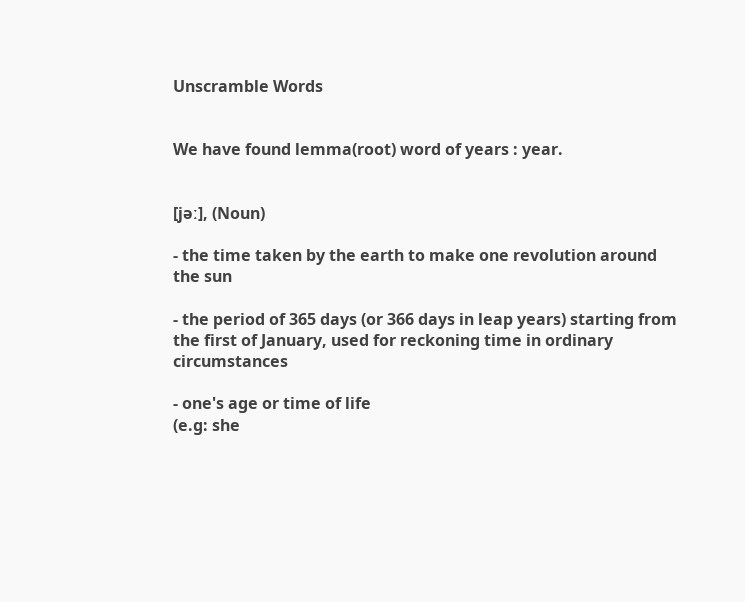Unscramble Words


We have found lemma(root) word of years : year.


[jəː], (Noun)

- the time taken by the earth to make one revolution around the sun

- the period of 365 days (or 366 days in leap years) starting from the first of January, used for reckoning time in ordinary circumstances

- one's age or time of life
(e.g: she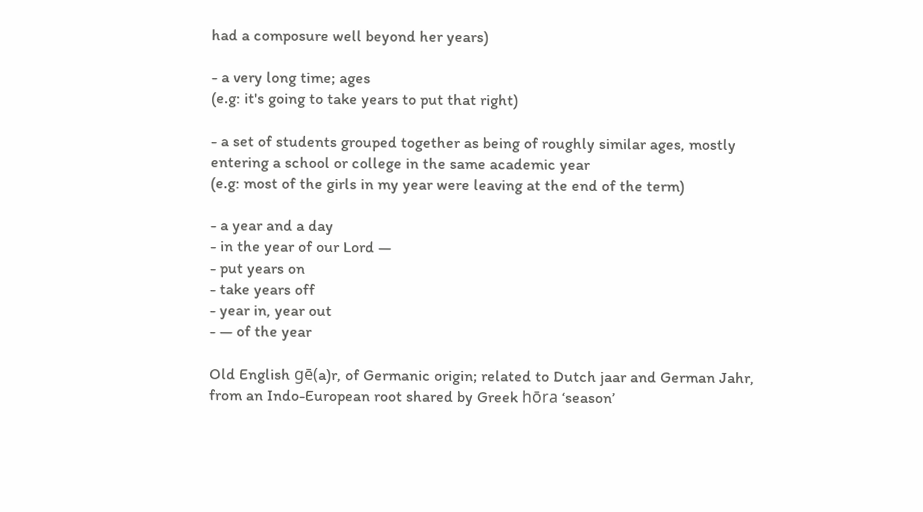had a composure well beyond her years)

- a very long time; ages
(e.g: it's going to take years to put that right)

- a set of students grouped together as being of roughly similar ages, mostly entering a school or college in the same academic year
(e.g: most of the girls in my year were leaving at the end of the term)

- a year and a day
- in the year of our Lord —
- put years on
- take years off
- year in, year out
- — of the year

Old English gē(a)r, of Germanic origin; related to Dutch jaar and German Jahr, from an Indo-European root shared by Greek hōra ‘season’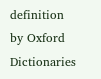definition by Oxford Dictionaries